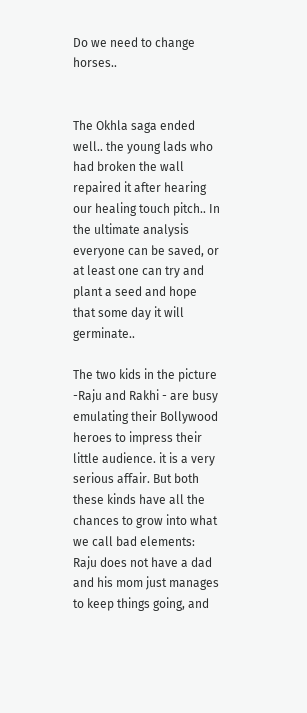Do we need to change horses..


The Okhla saga ended well.. the young lads who had broken the wall repaired it after hearing our healing touch pitch.. In the ultimate analysis everyone can be saved, or at least one can try and plant a seed and hope that some day it will germinate..

The two kids in the picture -Raju and Rakhi - are busy emulating their Bollywood heroes to impress their little audience. it is a very serious affair. But both these kinds have all the chances to grow into what we call bad elements: Raju does not have a dad and his mom just manages to keep things going, and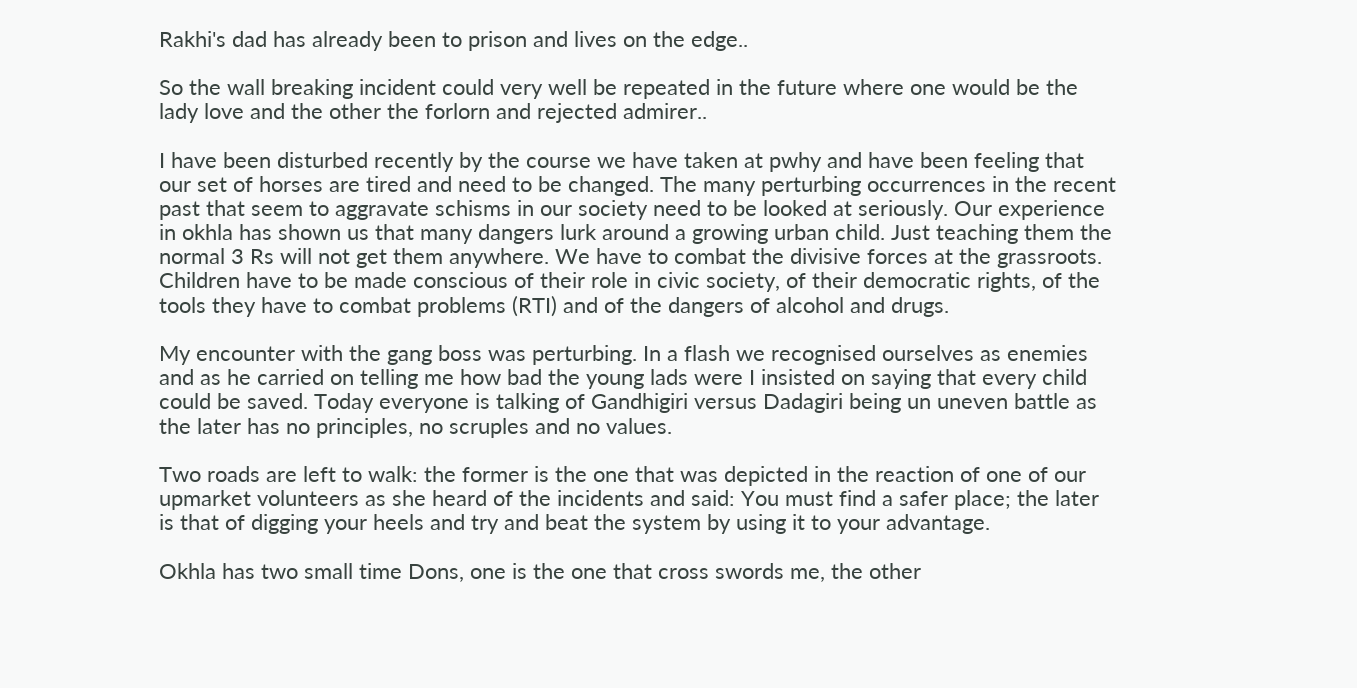Rakhi's dad has already been to prison and lives on the edge..

So the wall breaking incident could very well be repeated in the future where one would be the lady love and the other the forlorn and rejected admirer..

I have been disturbed recently by the course we have taken at pwhy and have been feeling that our set of horses are tired and need to be changed. The many perturbing occurrences in the recent past that seem to aggravate schisms in our society need to be looked at seriously. Our experience in okhla has shown us that many dangers lurk around a growing urban child. Just teaching them the normal 3 Rs will not get them anywhere. We have to combat the divisive forces at the grassroots. Children have to be made conscious of their role in civic society, of their democratic rights, of the tools they have to combat problems (RTI) and of the dangers of alcohol and drugs.

My encounter with the gang boss was perturbing. In a flash we recognised ourselves as enemies and as he carried on telling me how bad the young lads were I insisted on saying that every child could be saved. Today everyone is talking of Gandhigiri versus Dadagiri being un uneven battle as the later has no principles, no scruples and no values.

Two roads are left to walk: the former is the one that was depicted in the reaction of one of our upmarket volunteers as she heard of the incidents and said: You must find a safer place; the later is that of digging your heels and try and beat the system by using it to your advantage.

Okhla has two small time Dons, one is the one that cross swords me, the other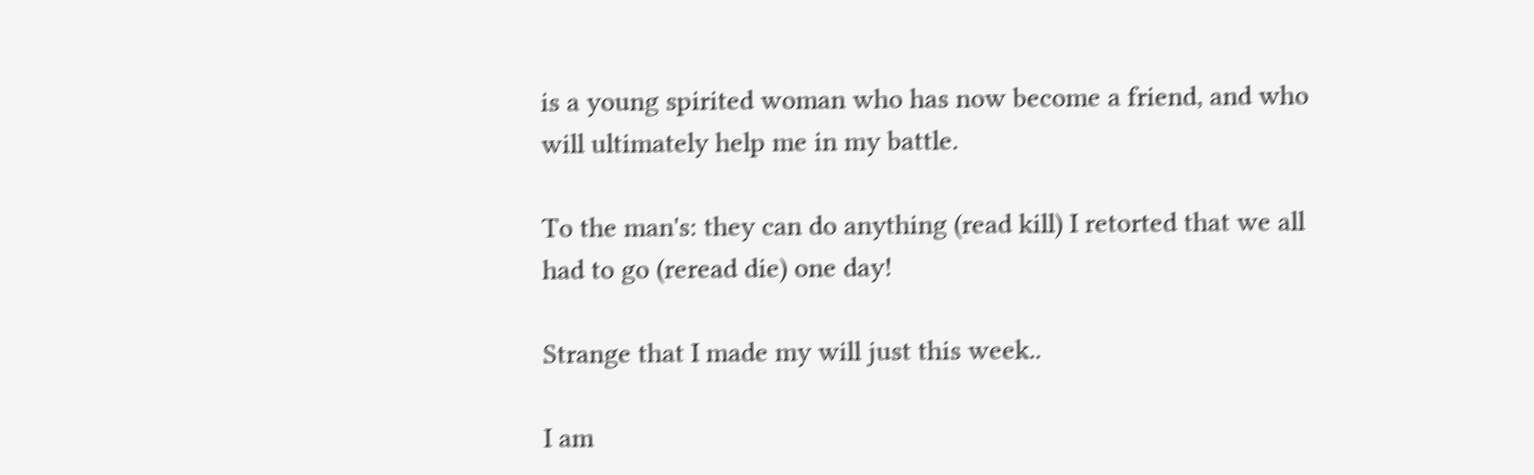is a young spirited woman who has now become a friend, and who will ultimately help me in my battle.

To the man's: they can do anything (read kill) I retorted that we all had to go (reread die) one day!

Strange that I made my will just this week..

I am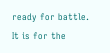ready for battle. It is for the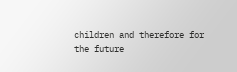children and therefore for the future